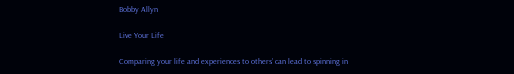Bobby Allyn

Live Your Life

Comparing your life and experiences to others’ can lead to spinning in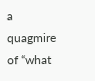a quagmire of “what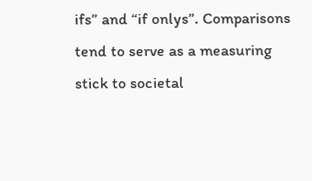ifs” and “if onlys”. Comparisons tend to serve as a measuring stick to societal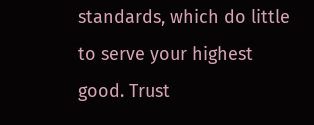standards, which do little to serve your highest good. Trust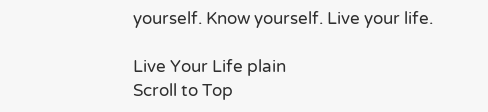yourself. Know yourself. Live your life.

Live Your Life plain
Scroll to Top